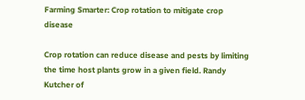Farming Smarter: Crop rotation to mitigate crop disease

Crop rotation can reduce disease and pests by limiting the time host plants grow in a given field. Randy Kutcher of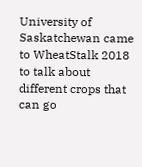University of Saskatchewan came to WheatStalk 2018 to talk about different crops that can go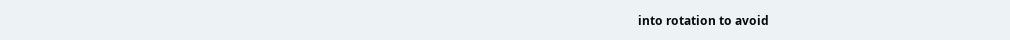into rotation to avoid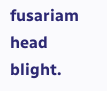fusariam head blight.